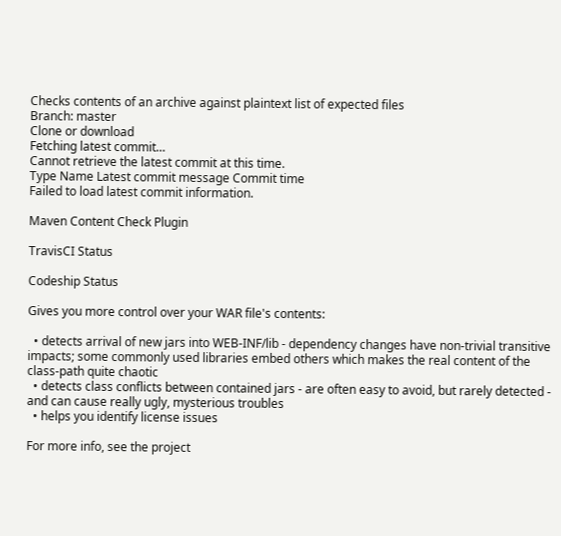Checks contents of an archive against plaintext list of expected files
Branch: master
Clone or download
Fetching latest commit…
Cannot retrieve the latest commit at this time.
Type Name Latest commit message Commit time
Failed to load latest commit information.

Maven Content Check Plugin

TravisCI Status

Codeship Status

Gives you more control over your WAR file's contents:

  • detects arrival of new jars into WEB-INF/lib - dependency changes have non-trivial transitive impacts; some commonly used libraries embed others which makes the real content of the class-path quite chaotic
  • detects class conflicts between contained jars - are often easy to avoid, but rarely detected - and can cause really ugly, mysterious troubles
  • helps you identify license issues

For more info, see the project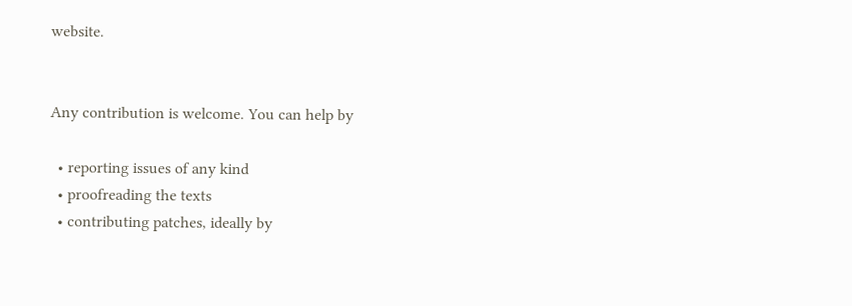website.


Any contribution is welcome. You can help by

  • reporting issues of any kind
  • proofreading the texts
  • contributing patches, ideally by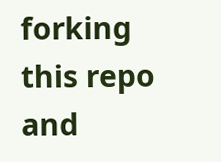forking this repo and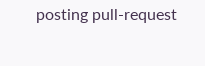posting pull-request